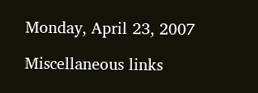Monday, April 23, 2007

Miscellaneous links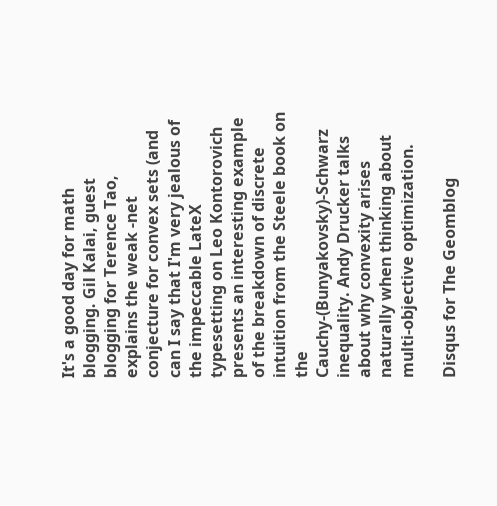It's a good day for math blogging. Gil Kalai, guest blogging for Terence Tao, explains the weak -net conjecture for convex sets (and can I say that I'm very jealous of the impeccable LateX typesetting on Leo Kontorovich presents an interesting example of the breakdown of discrete intuition from the Steele book on the Cauchy-(Bunyakovsky)-Schwarz inequality. Andy Drucker talks about why convexity arises naturally when thinking about multi-objective optimization.

Disqus for The Geomblog